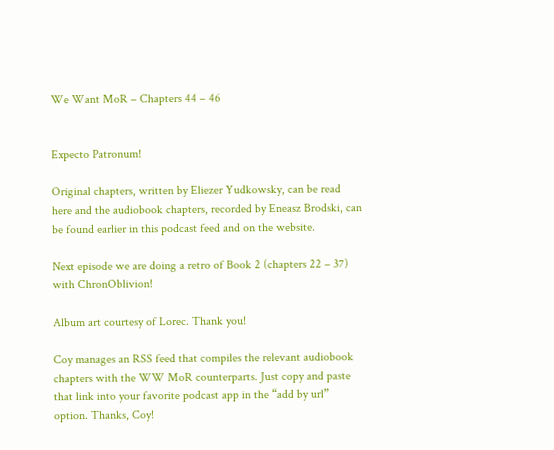We Want MoR – Chapters 44 – 46


Expecto Patronum!

Original chapters, written by Eliezer Yudkowsky, can be read here and the audiobook chapters, recorded by Eneasz Brodski, can be found earlier in this podcast feed and on the website.

Next episode we are doing a retro of Book 2 (chapters 22 – 37) with ChronOblivion!

Album art courtesy of Lorec. Thank you!

Coy manages an RSS feed that compiles the relevant audiobook chapters with the WW MoR counterparts. Just copy and paste that link into your favorite podcast app in the “add by url” option. Thanks, Coy!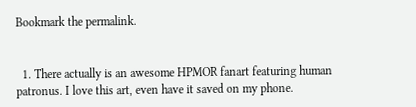Bookmark the permalink.


  1. There actually is an awesome HPMOR fanart featuring human patronus. I love this art, even have it saved on my phone.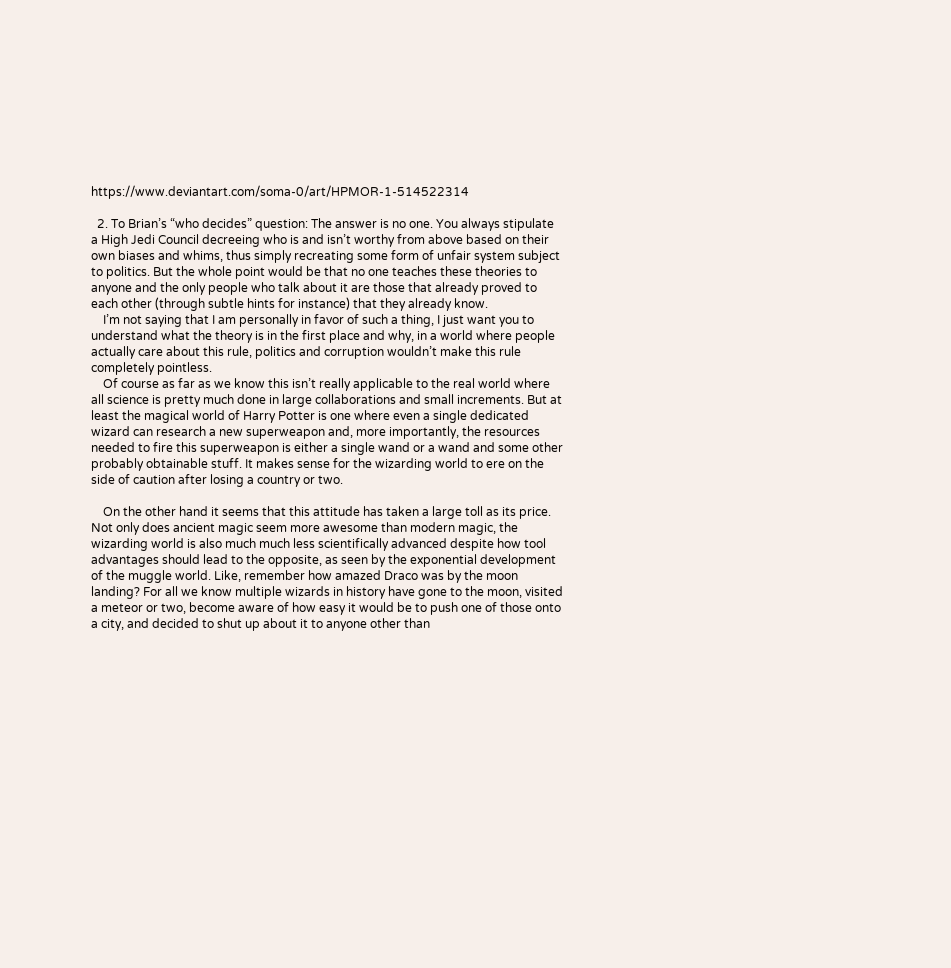https://www.deviantart.com/soma-0/art/HPMOR-1-514522314

  2. To Brian’s “who decides” question: The answer is no one. You always stipulate a High Jedi Council decreeing who is and isn’t worthy from above based on their own biases and whims, thus simply recreating some form of unfair system subject to politics. But the whole point would be that no one teaches these theories to anyone and the only people who talk about it are those that already proved to each other (through subtle hints for instance) that they already know.
    I’m not saying that I am personally in favor of such a thing, I just want you to understand what the theory is in the first place and why, in a world where people actually care about this rule, politics and corruption wouldn’t make this rule completely pointless.
    Of course as far as we know this isn’t really applicable to the real world where all science is pretty much done in large collaborations and small increments. But at least the magical world of Harry Potter is one where even a single dedicated wizard can research a new superweapon and, more importantly, the resources needed to fire this superweapon is either a single wand or a wand and some other probably obtainable stuff. It makes sense for the wizarding world to ere on the side of caution after losing a country or two.

    On the other hand it seems that this attitude has taken a large toll as its price. Not only does ancient magic seem more awesome than modern magic, the wizarding world is also much much less scientifically advanced despite how tool advantages should lead to the opposite, as seen by the exponential development of the muggle world. Like, remember how amazed Draco was by the moon landing? For all we know multiple wizards in history have gone to the moon, visited a meteor or two, become aware of how easy it would be to push one of those onto a city, and decided to shut up about it to anyone other than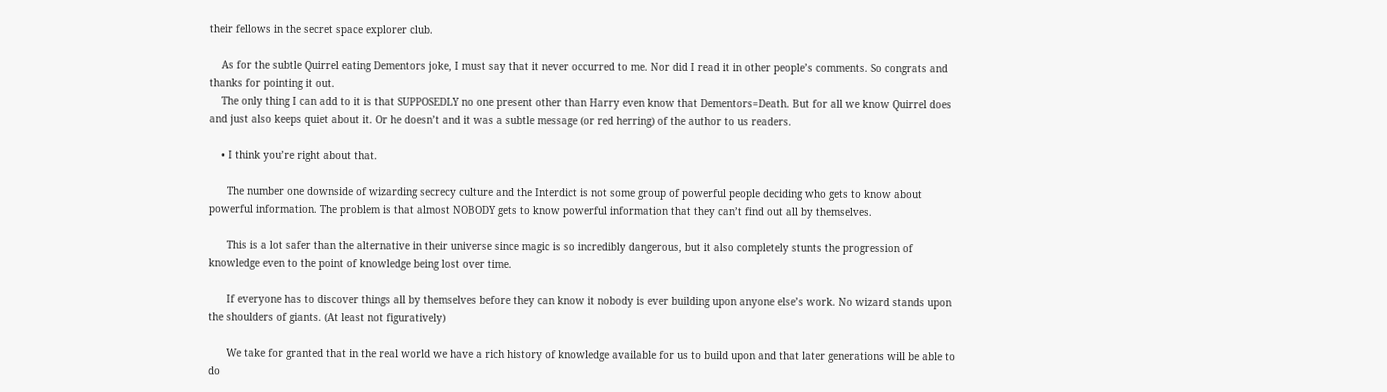their fellows in the secret space explorer club.

    As for the subtle Quirrel eating Dementors joke, I must say that it never occurred to me. Nor did I read it in other people’s comments. So congrats and thanks for pointing it out.
    The only thing I can add to it is that SUPPOSEDLY no one present other than Harry even know that Dementors=Death. But for all we know Quirrel does and just also keeps quiet about it. Or he doesn’t and it was a subtle message (or red herring) of the author to us readers.

    • I think you’re right about that.

      The number one downside of wizarding secrecy culture and the Interdict is not some group of powerful people deciding who gets to know about powerful information. The problem is that almost NOBODY gets to know powerful information that they can’t find out all by themselves.

      This is a lot safer than the alternative in their universe since magic is so incredibly dangerous, but it also completely stunts the progression of knowledge even to the point of knowledge being lost over time.

      If everyone has to discover things all by themselves before they can know it nobody is ever building upon anyone else’s work. No wizard stands upon the shoulders of giants. (At least not figuratively)

      We take for granted that in the real world we have a rich history of knowledge available for us to build upon and that later generations will be able to do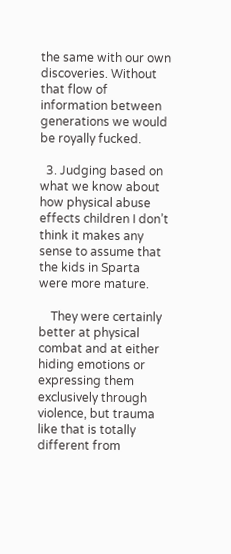the same with our own discoveries. Without that flow of information between generations we would be royally fucked.

  3. Judging based on what we know about how physical abuse effects children I don’t think it makes any sense to assume that the kids in Sparta were more mature.

    They were certainly better at physical combat and at either hiding emotions or expressing them exclusively through violence, but trauma like that is totally different from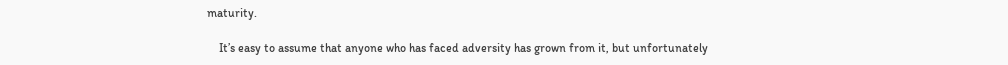maturity.

    It’s easy to assume that anyone who has faced adversity has grown from it, but unfortunately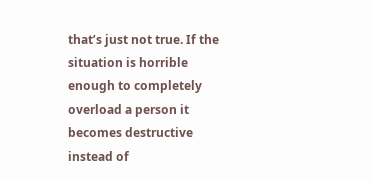that’s just not true. If the situation is horrible enough to completely overload a person it becomes destructive instead of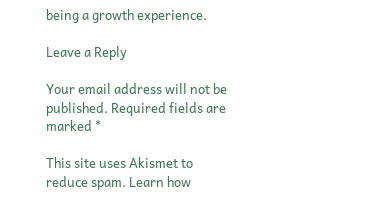being a growth experience.

Leave a Reply

Your email address will not be published. Required fields are marked *

This site uses Akismet to reduce spam. Learn how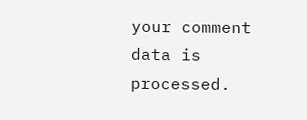your comment data is processed.